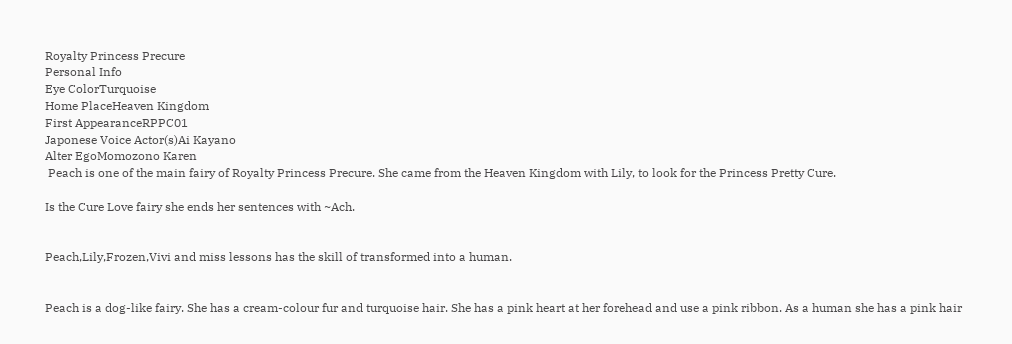Royalty Princess Precure
Personal Info
Eye ColorTurquoise
Home PlaceHeaven Kingdom
First AppearanceRPPC01
Japonese Voice Actor(s)Ai Kayano
Alter EgoMomozono Karen
 Peach is one of the main fairy of Royalty Princess Precure. She came from the Heaven Kingdom with Lily, to look for the Princess Pretty Cure.

Is the Cure Love fairy she ends her sentences with ~Ach.


Peach,Lily,Frozen,Vivi and miss lessons has the skill of transformed into a human.


Peach is a dog-like fairy. She has a cream-colour fur and turquoise hair. She has a pink heart at her forehead and use a pink ribbon. As a human she has a pink hair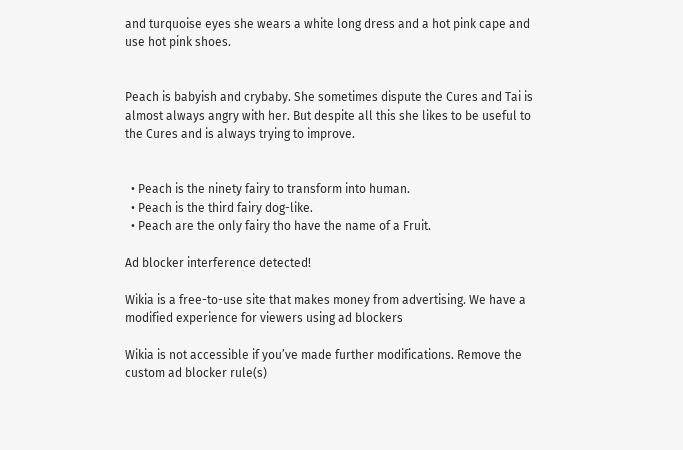and turquoise eyes she wears a white long dress and a hot pink cape and use hot pink shoes.


Peach is babyish and crybaby. She sometimes dispute the Cures and Tai is almost always angry with her. But despite all this she likes to be useful to the Cures and is always trying to improve.


  • Peach is the ninety fairy to transform into human.
  • Peach is the third fairy dog-like.
  • Peach are the only fairy tho have the name of a Fruit.

Ad blocker interference detected!

Wikia is a free-to-use site that makes money from advertising. We have a modified experience for viewers using ad blockers

Wikia is not accessible if you’ve made further modifications. Remove the custom ad blocker rule(s)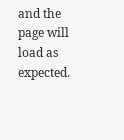and the page will load as expected.